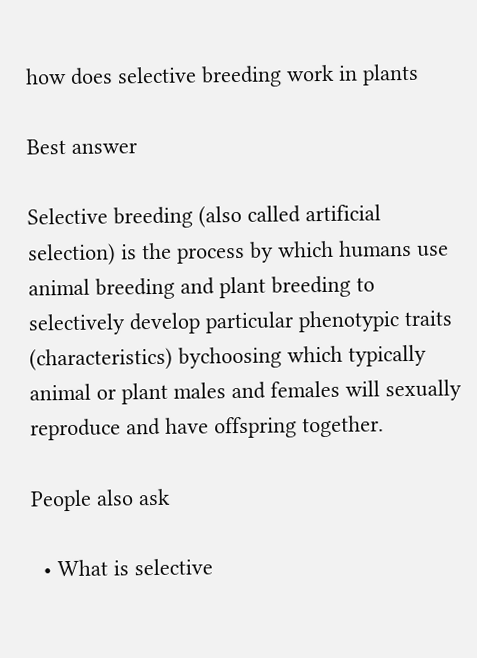how does selective breeding work in plants

Best answer

Selective breeding (also called artificial selection) is the process by which humans use animal breeding and plant breeding to selectively develop particular phenotypic traits (characteristics) bychoosing which typically animal or plant males and females will sexually reproduce and have offspring together.

People also ask

  • What is selective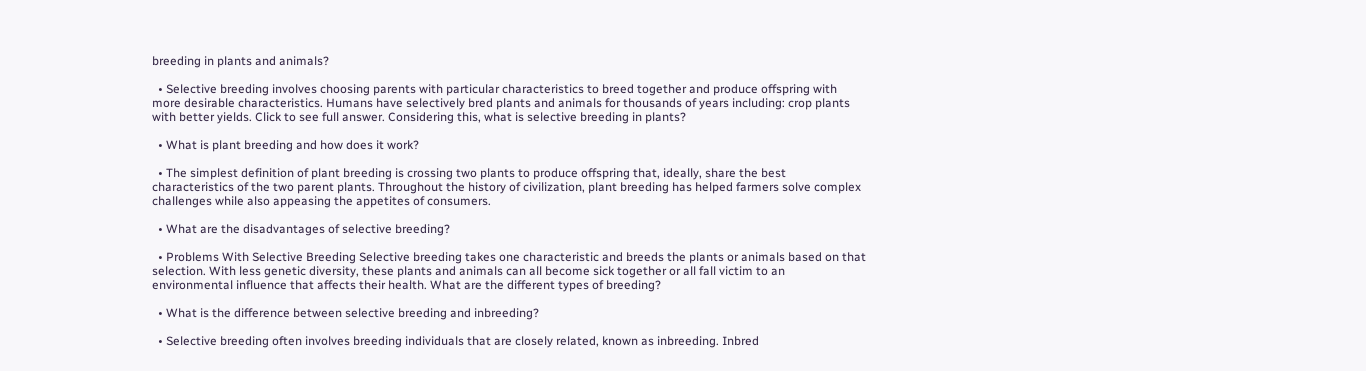breeding in plants and animals?

  • Selective breeding involves choosing parents with particular characteristics to breed together and produce offspring with more desirable characteristics. Humans have selectively bred plants and animals for thousands of years including: crop plants with better yields. Click to see full answer. Considering this, what is selective breeding in plants?

  • What is plant breeding and how does it work?

  • The simplest definition of plant breeding is crossing two plants to produce offspring that, ideally, share the best characteristics of the two parent plants. Throughout the history of civilization, plant breeding has helped farmers solve complex challenges while also appeasing the appetites of consumers.

  • What are the disadvantages of selective breeding?

  • Problems With Selective Breeding Selective breeding takes one characteristic and breeds the plants or animals based on that selection. With less genetic diversity, these plants and animals can all become sick together or all fall victim to an environmental influence that affects their health. What are the different types of breeding?

  • What is the difference between selective breeding and inbreeding?

  • Selective breeding often involves breeding individuals that are closely related, known as inbreeding. Inbred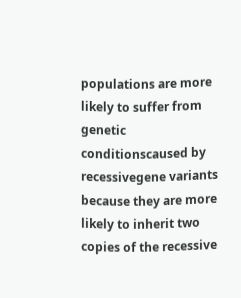populations are more likely to suffer from genetic conditionscaused by recessivegene variants because they are more likely to inherit two copies of the recessive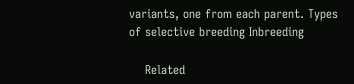variants, one from each parent. Types of selective breeding Inbreeding

    Related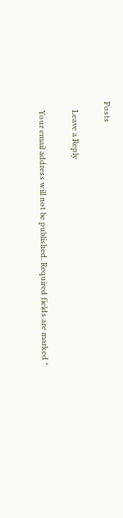Posts

    Leave a Reply

    Your email address will not be published. Required fields are marked *